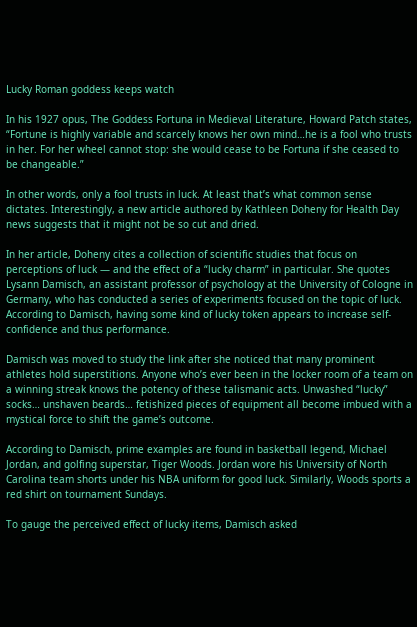Lucky Roman goddess keeps watch

In his 1927 opus, The Goddess Fortuna in Medieval Literature, Howard Patch states, “Fortune is highly variable and scarcely knows her own mind…he is a fool who trusts in her. For her wheel cannot stop: she would cease to be Fortuna if she ceased to be changeable.”

In other words, only a fool trusts in luck. At least that’s what common sense dictates. Interestingly, a new article authored by Kathleen Doheny for Health Day news suggests that it might not be so cut and dried.

In her article, Doheny cites a collection of scientific studies that focus on perceptions of luck — and the effect of a “lucky charm” in particular. She quotes Lysann Damisch, an assistant professor of psychology at the University of Cologne in Germany, who has conducted a series of experiments focused on the topic of luck. According to Damisch, having some kind of lucky token appears to increase self-confidence and thus performance.

Damisch was moved to study the link after she noticed that many prominent athletes hold superstitions. Anyone who’s ever been in the locker room of a team on a winning streak knows the potency of these talismanic acts. Unwashed “lucky” socks… unshaven beards… fetishized pieces of equipment all become imbued with a mystical force to shift the game’s outcome.

According to Damisch, prime examples are found in basketball legend, Michael Jordan, and golfing superstar, Tiger Woods. Jordan wore his University of North Carolina team shorts under his NBA uniform for good luck. Similarly, Woods sports a red shirt on tournament Sundays.

To gauge the perceived effect of lucky items, Damisch asked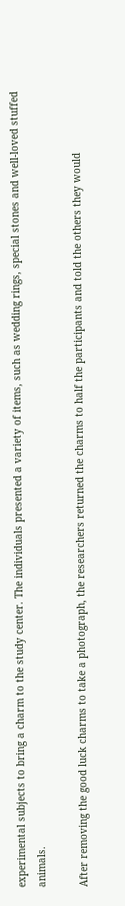experimental subjects to bring a charm to the study center. The individuals presented a variety of items, such as wedding rings, special stones and well-loved stuffed animals.

After removing the good luck charms to take a photograph, the researchers returned the charms to half the participants and told the others they would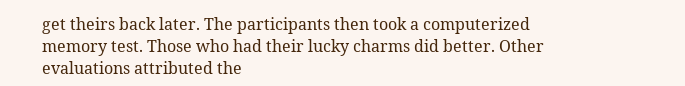get theirs back later. The participants then took a computerized memory test. Those who had their lucky charms did better. Other evaluations attributed the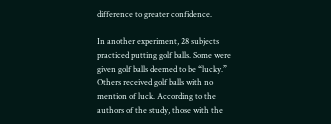difference to greater confidence.

In another experiment, 28 subjects practiced putting golf balls. Some were given golf balls deemed to be “lucky.” Others received golf balls with no mention of luck. According to the authors of the study, those with the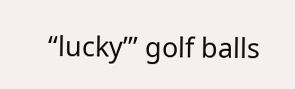“lucky’” golf balls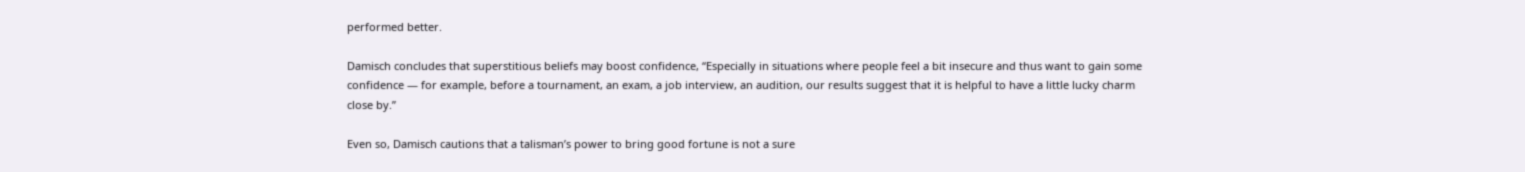performed better.

Damisch concludes that superstitious beliefs may boost confidence, “Especially in situations where people feel a bit insecure and thus want to gain some confidence — for example, before a tournament, an exam, a job interview, an audition, our results suggest that it is helpful to have a little lucky charm close by.”

Even so, Damisch cautions that a talisman’s power to bring good fortune is not a sure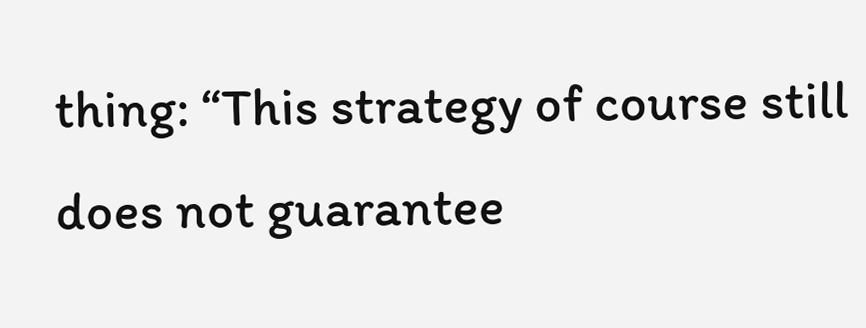thing: “This strategy of course still does not guarantee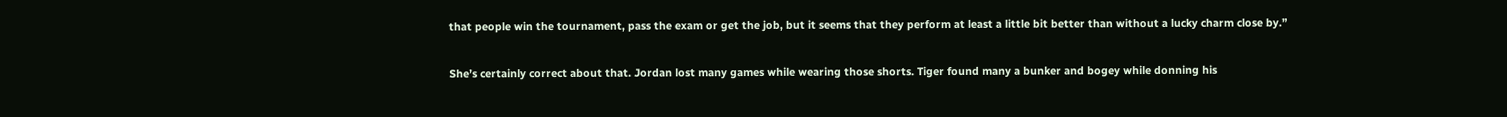that people win the tournament, pass the exam or get the job, but it seems that they perform at least a little bit better than without a lucky charm close by.”

She’s certainly correct about that. Jordan lost many games while wearing those shorts. Tiger found many a bunker and bogey while donning his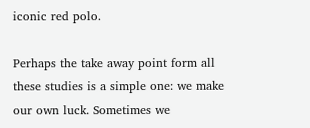iconic red polo.

Perhaps the take away point form all these studies is a simple one: we make our own luck. Sometimes we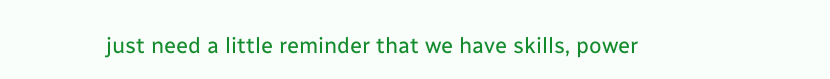just need a little reminder that we have skills, power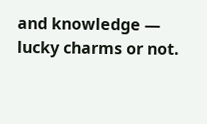and knowledge — lucky charms or not.